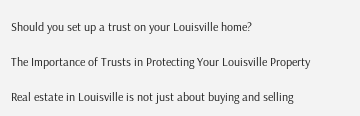Should you set up a trust on your Louisville home?

The Importance of Trusts in Protecting Your Louisville Property

Real estate in Louisville is not just about buying and selling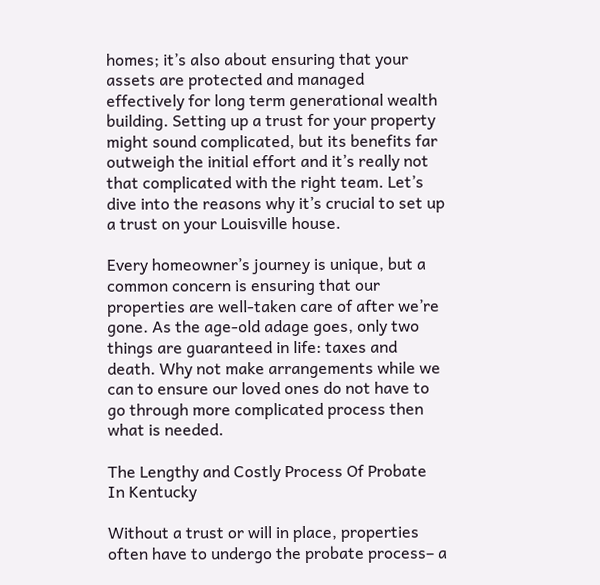homes; it’s also about ensuring that your assets are protected and managed effectively for long term generational wealth building. Setting up a trust for your property might sound complicated, but its benefits far outweigh the initial effort and it’s really not that complicated with the right team. Let’s dive into the reasons why it’s crucial to set up a trust on your Louisville house.

Every homeowner’s journey is unique, but a common concern is ensuring that our properties are well-taken care of after we’re gone. As the age-old adage goes, only two things are guaranteed in life: taxes and death. Why not make arrangements while we can to ensure our loved ones do not have to go through more complicated process then what is needed.

The Lengthy and Costly Process Of Probate In Kentucky

Without a trust or will in place, properties often have to undergo the probate process– a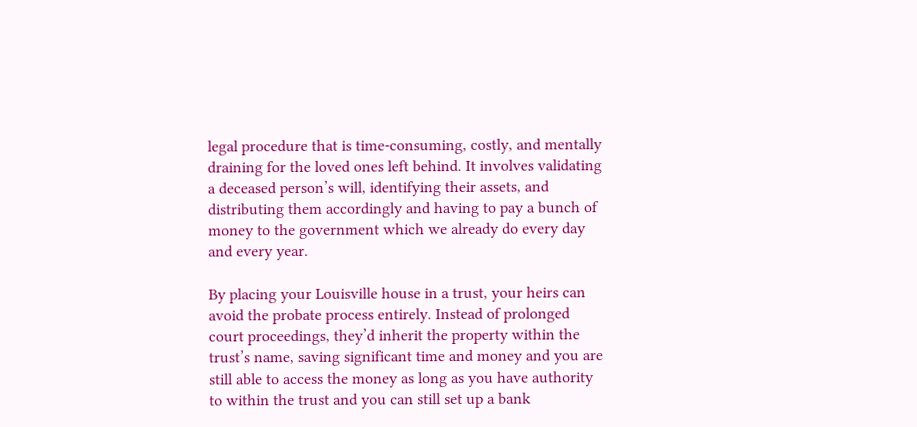legal procedure that is time-consuming, costly, and mentally draining for the loved ones left behind. It involves validating a deceased person’s will, identifying their assets, and distributing them accordingly and having to pay a bunch of money to the government which we already do every day and every year.

By placing your Louisville house in a trust, your heirs can avoid the probate process entirely. Instead of prolonged court proceedings, they’d inherit the property within the trust’s name, saving significant time and money and you are still able to access the money as long as you have authority to within the trust and you can still set up a bank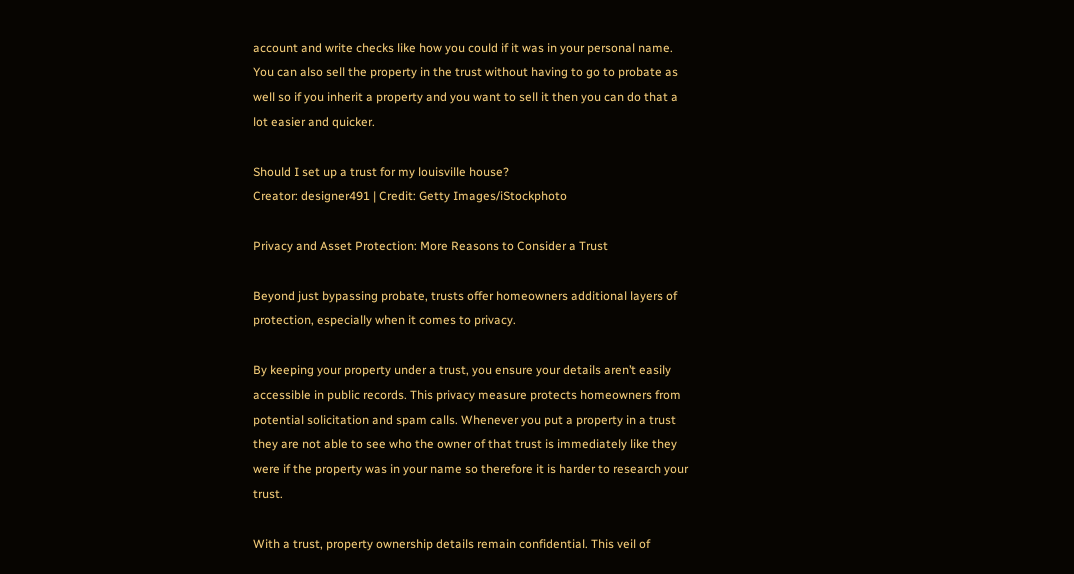account and write checks like how you could if it was in your personal name. You can also sell the property in the trust without having to go to probate as well so if you inherit a property and you want to sell it then you can do that a lot easier and quicker.

Should I set up a trust for my louisville house?
Creator: designer491 | Credit: Getty Images/iStockphoto

Privacy and Asset Protection: More Reasons to Consider a Trust

Beyond just bypassing probate, trusts offer homeowners additional layers of protection, especially when it comes to privacy.

By keeping your property under a trust, you ensure your details aren’t easily accessible in public records. This privacy measure protects homeowners from potential solicitation and spam calls. Whenever you put a property in a trust they are not able to see who the owner of that trust is immediately like they were if the property was in your name so therefore it is harder to research your trust.

With a trust, property ownership details remain confidential. This veil of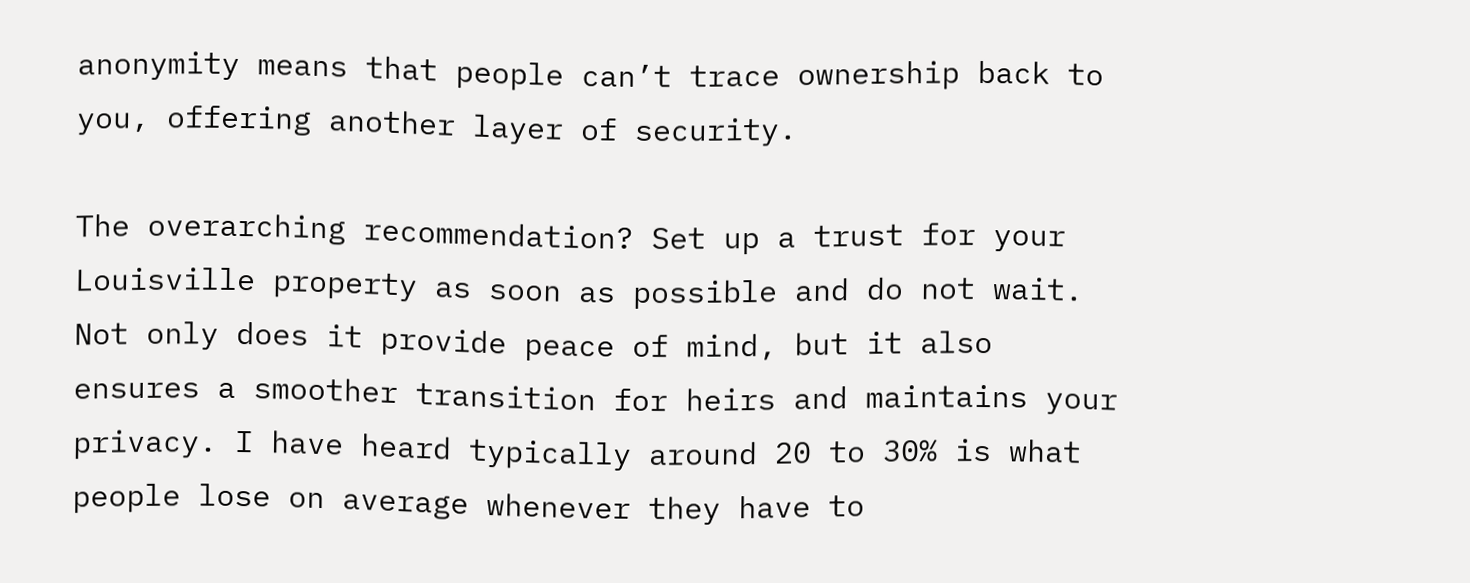anonymity means that people can’t trace ownership back to you, offering another layer of security.

The overarching recommendation? Set up a trust for your Louisville property as soon as possible and do not wait. Not only does it provide peace of mind, but it also ensures a smoother transition for heirs and maintains your privacy. I have heard typically around 20 to 30% is what people lose on average whenever they have to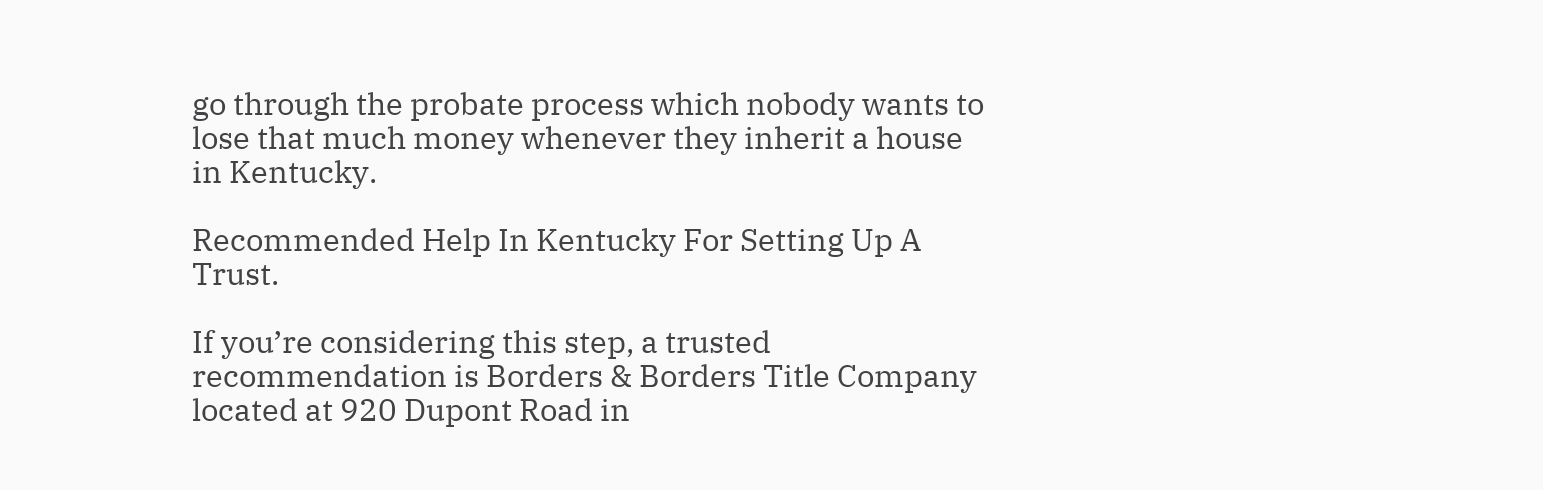go through the probate process which nobody wants to lose that much money whenever they inherit a house in Kentucky.

Recommended Help In Kentucky For Setting Up A Trust.

If you’re considering this step, a trusted recommendation is Borders & Borders Title Company located at 920 Dupont Road in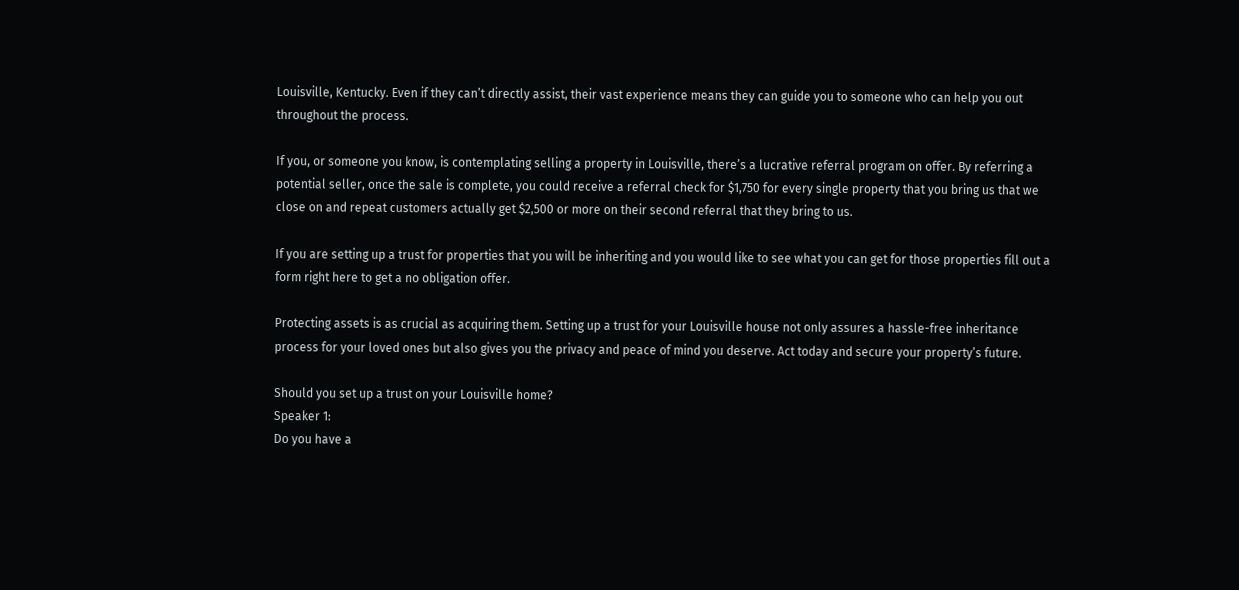Louisville, Kentucky. Even if they can’t directly assist, their vast experience means they can guide you to someone who can help you out throughout the process.

If you, or someone you know, is contemplating selling a property in Louisville, there’s a lucrative referral program on offer. By referring a potential seller, once the sale is complete, you could receive a referral check for $1,750 for every single property that you bring us that we close on and repeat customers actually get $2,500 or more on their second referral that they bring to us.

If you are setting up a trust for properties that you will be inheriting and you would like to see what you can get for those properties fill out a form right here to get a no obligation offer.

Protecting assets is as crucial as acquiring them. Setting up a trust for your Louisville house not only assures a hassle-free inheritance process for your loved ones but also gives you the privacy and peace of mind you deserve. Act today and secure your property’s future.

Should you set up a trust on your Louisville home?
Speaker 1:
Do you have a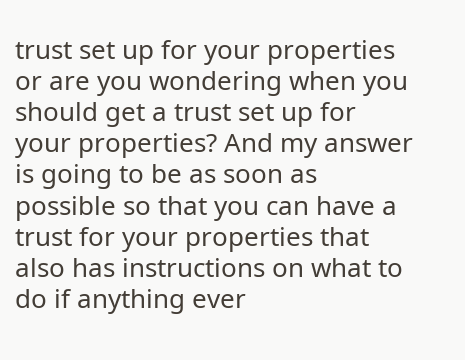trust set up for your properties or are you wondering when you should get a trust set up for your properties? And my answer is going to be as soon as possible so that you can have a trust for your properties that also has instructions on what to do if anything ever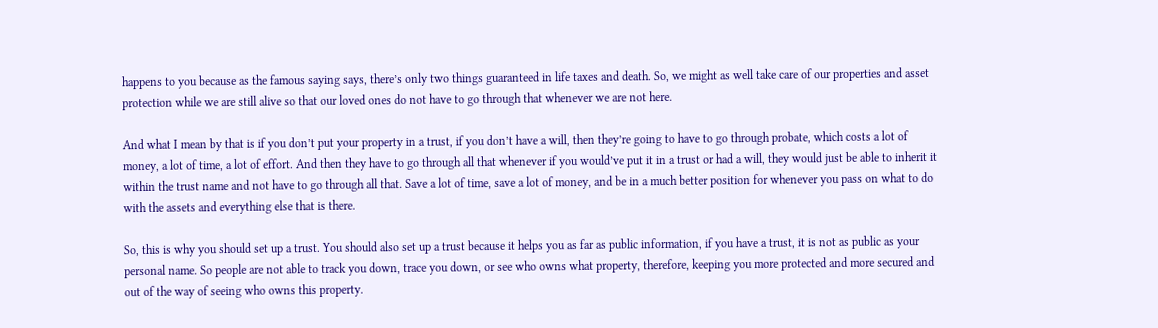happens to you because as the famous saying says, there’s only two things guaranteed in life taxes and death. So, we might as well take care of our properties and asset protection while we are still alive so that our loved ones do not have to go through that whenever we are not here.

And what I mean by that is if you don’t put your property in a trust, if you don’t have a will, then they’re going to have to go through probate, which costs a lot of money, a lot of time, a lot of effort. And then they have to go through all that whenever if you would’ve put it in a trust or had a will, they would just be able to inherit it within the trust name and not have to go through all that. Save a lot of time, save a lot of money, and be in a much better position for whenever you pass on what to do with the assets and everything else that is there.

So, this is why you should set up a trust. You should also set up a trust because it helps you as far as public information, if you have a trust, it is not as public as your personal name. So people are not able to track you down, trace you down, or see who owns what property, therefore, keeping you more protected and more secured and out of the way of seeing who owns this property.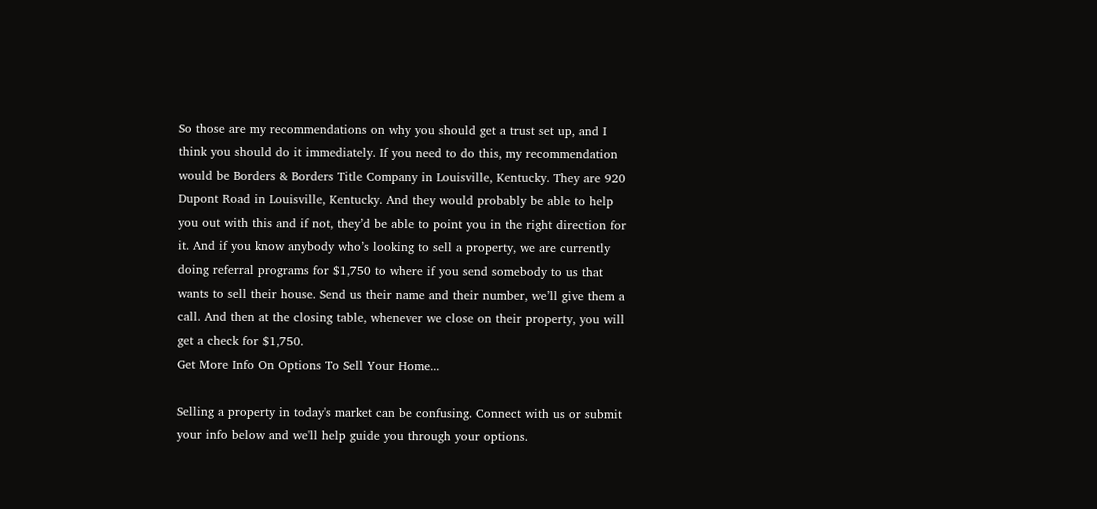So those are my recommendations on why you should get a trust set up, and I think you should do it immediately. If you need to do this, my recommendation would be Borders & Borders Title Company in Louisville, Kentucky. They are 920 Dupont Road in Louisville, Kentucky. And they would probably be able to help you out with this and if not, they’d be able to point you in the right direction for it. And if you know anybody who’s looking to sell a property, we are currently doing referral programs for $1,750 to where if you send somebody to us that wants to sell their house. Send us their name and their number, we’ll give them a call. And then at the closing table, whenever we close on their property, you will get a check for $1,750.
Get More Info On Options To Sell Your Home...

Selling a property in today's market can be confusing. Connect with us or submit your info below and we'll help guide you through your options.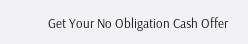Get Your No Obligation Cash Offer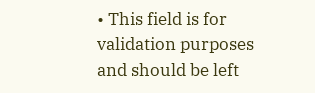• This field is for validation purposes and should be left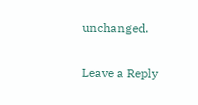unchanged.

Leave a Reply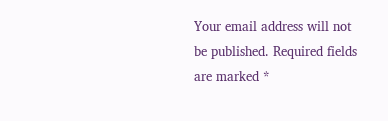Your email address will not be published. Required fields are marked *